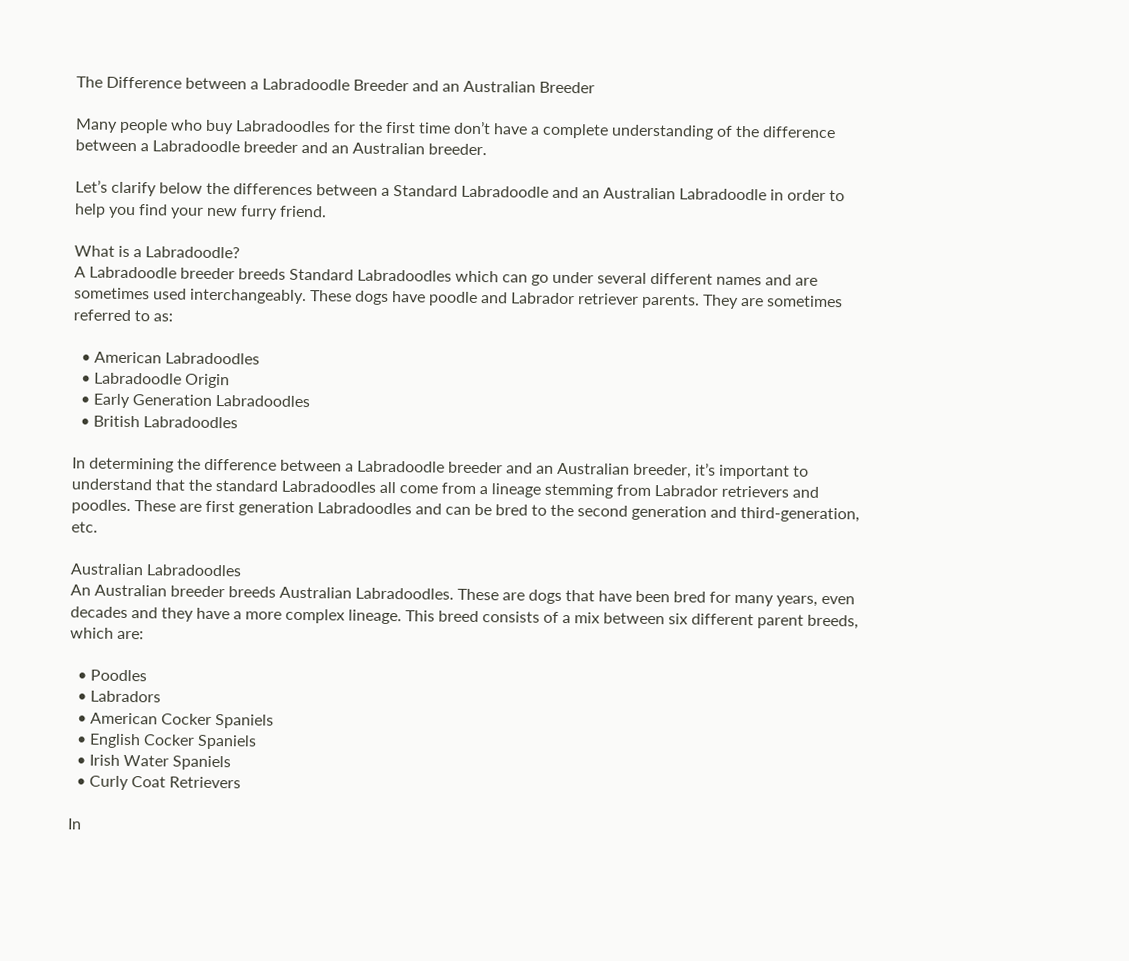The Difference between a Labradoodle Breeder and an Australian Breeder

Many people who buy Labradoodles for the first time don’t have a complete understanding of the difference between a Labradoodle breeder and an Australian breeder.

Let’s clarify below the differences between a Standard Labradoodle and an Australian Labradoodle in order to help you find your new furry friend.

What is a Labradoodle?
A Labradoodle breeder breeds Standard Labradoodles which can go under several different names and are sometimes used interchangeably. These dogs have poodle and Labrador retriever parents. They are sometimes referred to as:

  • American Labradoodles
  • Labradoodle Origin
  • Early Generation Labradoodles
  • British Labradoodles

In determining the difference between a Labradoodle breeder and an Australian breeder, it’s important to understand that the standard Labradoodles all come from a lineage stemming from Labrador retrievers and poodles. These are first generation Labradoodles and can be bred to the second generation and third-generation, etc.

Australian Labradoodles
An Australian breeder breeds Australian Labradoodles. These are dogs that have been bred for many years, even decades and they have a more complex lineage. This breed consists of a mix between six different parent breeds, which are:

  • Poodles
  • Labradors
  • American Cocker Spaniels
  • English Cocker Spaniels
  • Irish Water Spaniels
  • Curly Coat Retrievers

In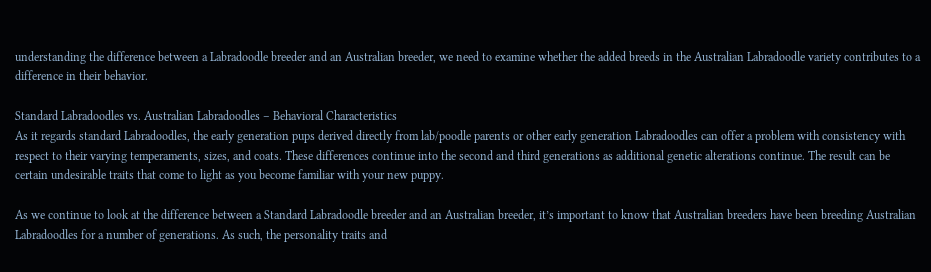understanding the difference between a Labradoodle breeder and an Australian breeder, we need to examine whether the added breeds in the Australian Labradoodle variety contributes to a difference in their behavior.

Standard Labradoodles vs. Australian Labradoodles – Behavioral Characteristics
As it regards standard Labradoodles, the early generation pups derived directly from lab/poodle parents or other early generation Labradoodles can offer a problem with consistency with respect to their varying temperaments, sizes, and coats. These differences continue into the second and third generations as additional genetic alterations continue. The result can be certain undesirable traits that come to light as you become familiar with your new puppy.

As we continue to look at the difference between a Standard Labradoodle breeder and an Australian breeder, it’s important to know that Australian breeders have been breeding Australian Labradoodles for a number of generations. As such, the personality traits and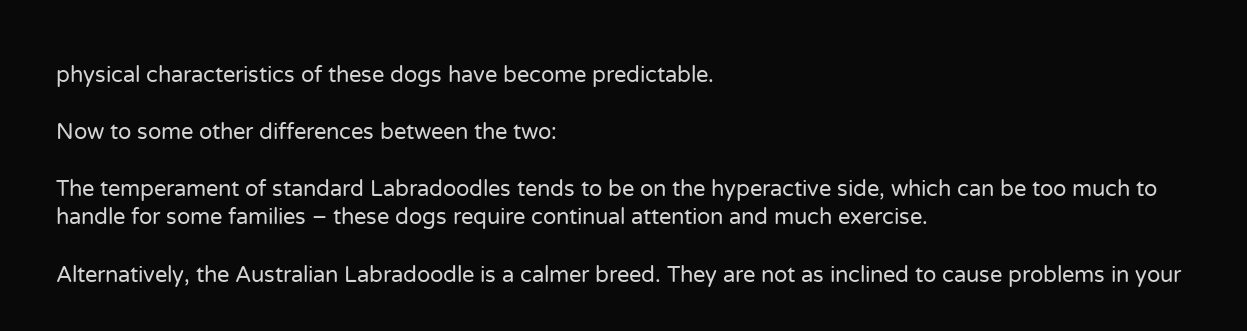physical characteristics of these dogs have become predictable.

Now to some other differences between the two:

The temperament of standard Labradoodles tends to be on the hyperactive side, which can be too much to handle for some families – these dogs require continual attention and much exercise.

Alternatively, the Australian Labradoodle is a calmer breed. They are not as inclined to cause problems in your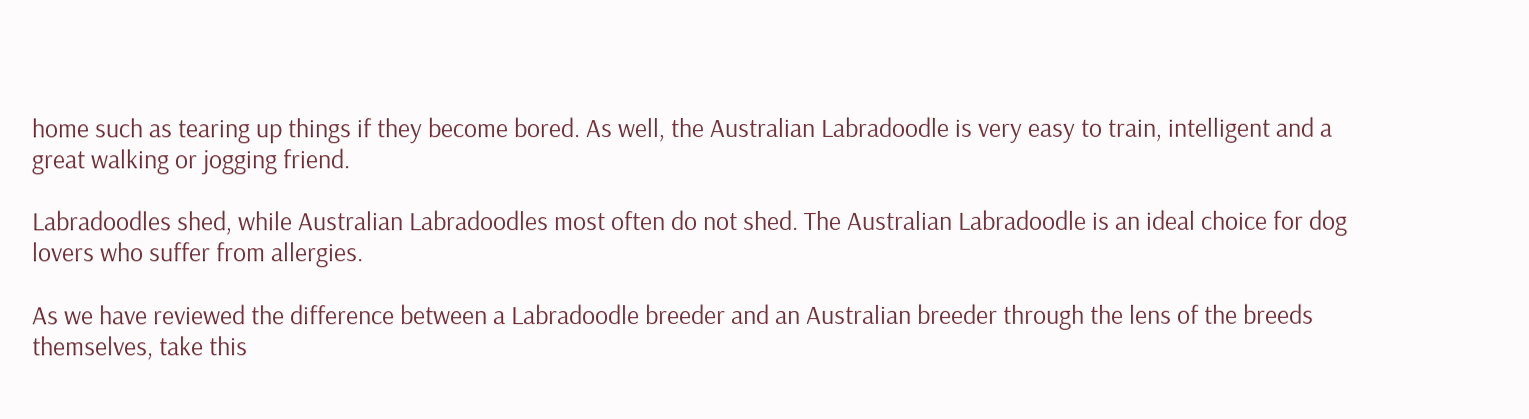home such as tearing up things if they become bored. As well, the Australian Labradoodle is very easy to train, intelligent and a great walking or jogging friend.

Labradoodles shed, while Australian Labradoodles most often do not shed. The Australian Labradoodle is an ideal choice for dog lovers who suffer from allergies.

As we have reviewed the difference between a Labradoodle breeder and an Australian breeder through the lens of the breeds themselves, take this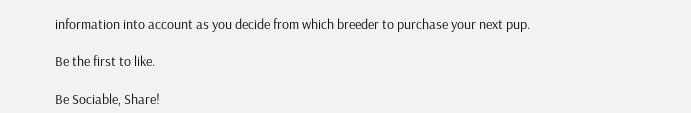information into account as you decide from which breeder to purchase your next pup.

Be the first to like.

Be Sociable, Share!